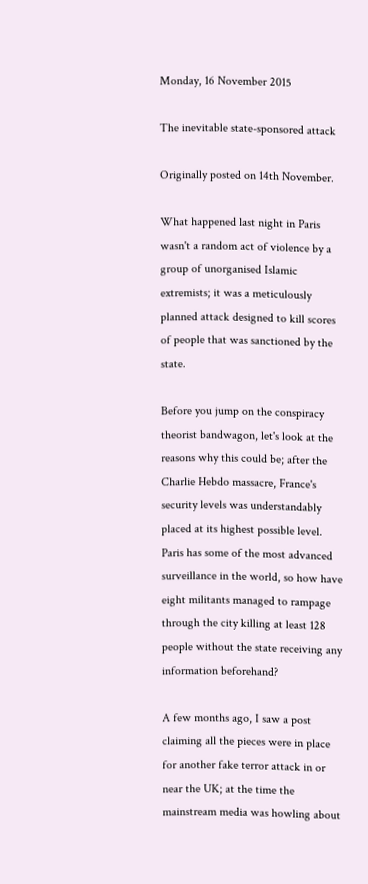Monday, 16 November 2015

The inevitable state-sponsored attack

Originally posted on 14th November.

What happened last night in Paris wasn't a random act of violence by a group of unorganised Islamic extremists; it was a meticulously planned attack designed to kill scores of people that was sanctioned by the state.

Before you jump on the conspiracy theorist bandwagon, let's look at the reasons why this could be; after the Charlie Hebdo massacre, France's security levels was understandably placed at its highest possible level. Paris has some of the most advanced surveillance in the world, so how have eight militants managed to rampage through the city killing at least 128 people without the state receiving any information beforehand?

A few months ago, I saw a post claiming all the pieces were in place for another fake terror attack in or near the UK; at the time the mainstream media was howling about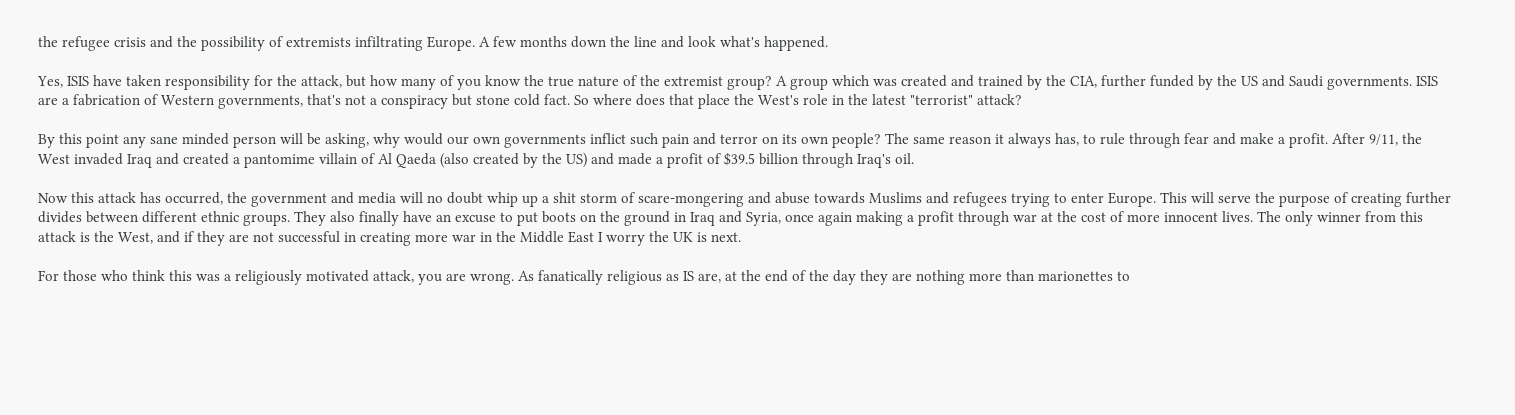the refugee crisis and the possibility of extremists infiltrating Europe. A few months down the line and look what's happened.

Yes, ISIS have taken responsibility for the attack, but how many of you know the true nature of the extremist group? A group which was created and trained by the CIA, further funded by the US and Saudi governments. ISIS are a fabrication of Western governments, that's not a conspiracy but stone cold fact. So where does that place the West's role in the latest "terrorist" attack?

By this point any sane minded person will be asking, why would our own governments inflict such pain and terror on its own people? The same reason it always has, to rule through fear and make a profit. After 9/11, the West invaded Iraq and created a pantomime villain of Al Qaeda (also created by the US) and made a profit of $39.5 billion through Iraq's oil.

Now this attack has occurred, the government and media will no doubt whip up a shit storm of scare-mongering and abuse towards Muslims and refugees trying to enter Europe. This will serve the purpose of creating further divides between different ethnic groups. They also finally have an excuse to put boots on the ground in Iraq and Syria, once again making a profit through war at the cost of more innocent lives. The only winner from this attack is the West, and if they are not successful in creating more war in the Middle East I worry the UK is next.

For those who think this was a religiously motivated attack, you are wrong. As fanatically religious as IS are, at the end of the day they are nothing more than marionettes to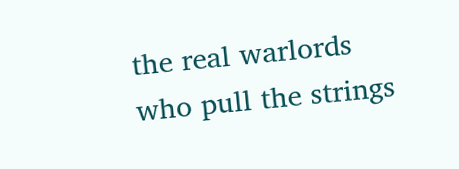the real warlords who pull the strings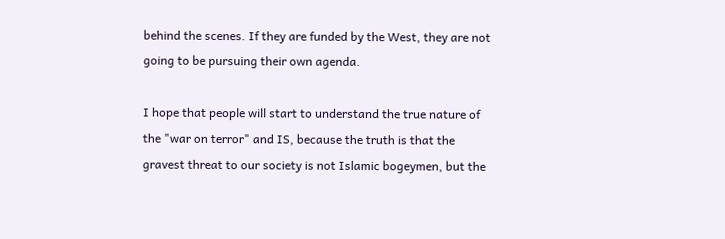behind the scenes. If they are funded by the West, they are not going to be pursuing their own agenda.

I hope that people will start to understand the true nature of the "war on terror" and IS, because the truth is that the gravest threat to our society is not Islamic bogeymen, but the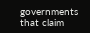governments that claim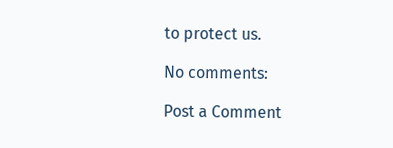to protect us.

No comments:

Post a Comment